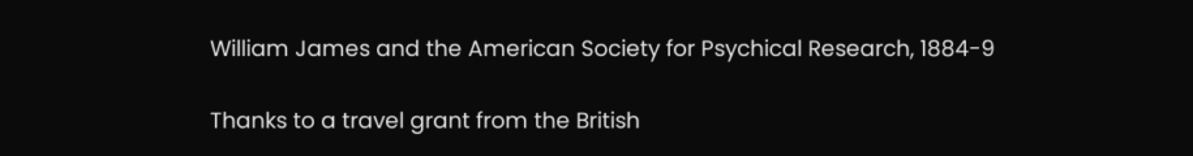William James and the American Society for Psychical Research, 1884-9

Thanks to a travel grant from the British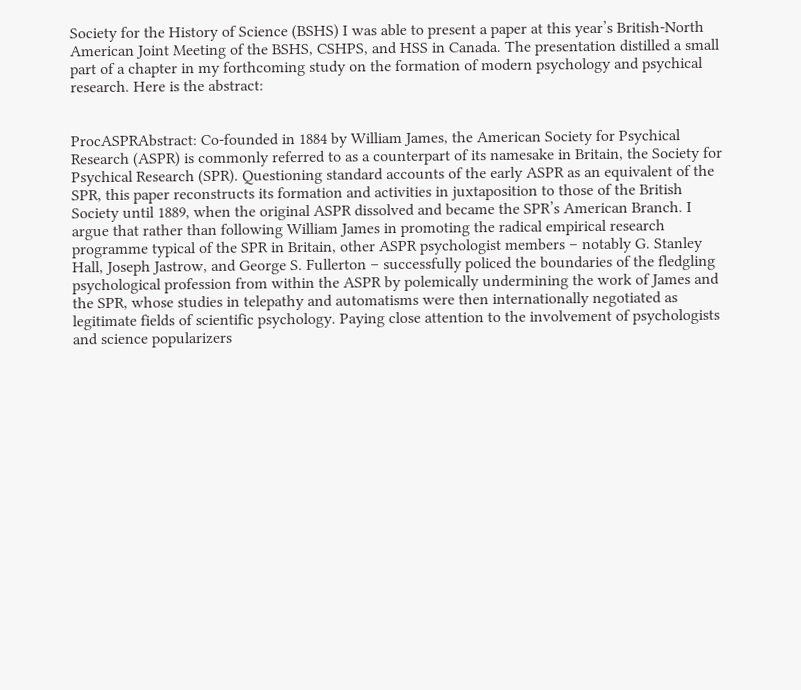Society for the History of Science (BSHS) I was able to present a paper at this year’s British-North American Joint Meeting of the BSHS, CSHPS, and HSS in Canada. The presentation distilled a small part of a chapter in my forthcoming study on the formation of modern psychology and psychical research. Here is the abstract:


ProcASPRAbstract: Co-founded in 1884 by William James, the American Society for Psychical Research (ASPR) is commonly referred to as a counterpart of its namesake in Britain, the Society for Psychical Research (SPR). Questioning standard accounts of the early ASPR as an equivalent of the SPR, this paper reconstructs its formation and activities in juxtaposition to those of the British Society until 1889, when the original ASPR dissolved and became the SPR’s American Branch. I argue that rather than following William James in promoting the radical empirical research programme typical of the SPR in Britain, other ASPR psychologist members – notably G. Stanley Hall, Joseph Jastrow, and George S. Fullerton – successfully policed the boundaries of the fledgling psychological profession from within the ASPR by polemically undermining the work of James and the SPR, whose studies in telepathy and automatisms were then internationally negotiated as legitimate fields of scientific psychology. Paying close attention to the involvement of psychologists and science popularizers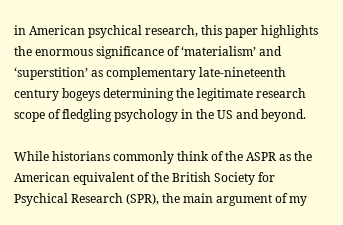in American psychical research, this paper highlights the enormous significance of ‘materialism’ and ‘superstition’ as complementary late-nineteenth century bogeys determining the legitimate research scope of fledgling psychology in the US and beyond.

While historians commonly think of the ASPR as the American equivalent of the British Society for Psychical Research (SPR), the main argument of my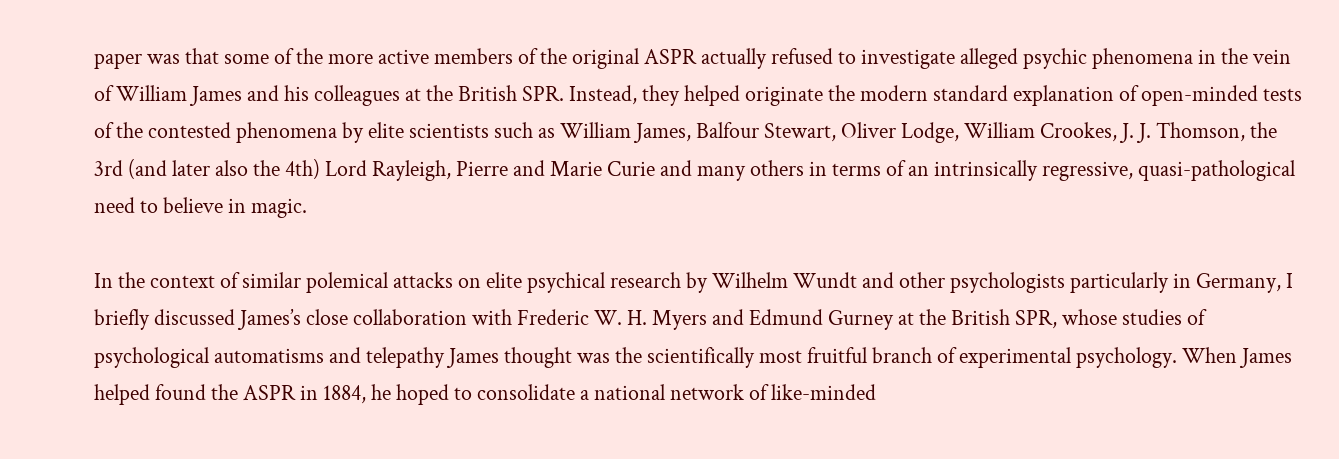paper was that some of the more active members of the original ASPR actually refused to investigate alleged psychic phenomena in the vein of William James and his colleagues at the British SPR. Instead, they helped originate the modern standard explanation of open-minded tests of the contested phenomena by elite scientists such as William James, Balfour Stewart, Oliver Lodge, William Crookes, J. J. Thomson, the 3rd (and later also the 4th) Lord Rayleigh, Pierre and Marie Curie and many others in terms of an intrinsically regressive, quasi-pathological need to believe in magic.

In the context of similar polemical attacks on elite psychical research by Wilhelm Wundt and other psychologists particularly in Germany, I briefly discussed James’s close collaboration with Frederic W. H. Myers and Edmund Gurney at the British SPR, whose studies of psychological automatisms and telepathy James thought was the scientifically most fruitful branch of experimental psychology. When James helped found the ASPR in 1884, he hoped to consolidate a national network of like-minded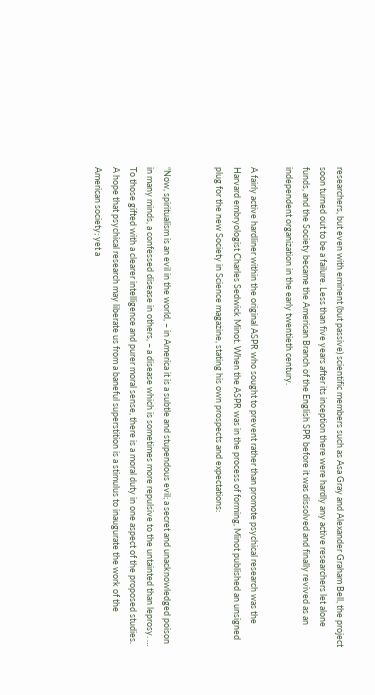researchers, but even with eminent (but passive) scientific members such as Asa Gray and Alexander Graham Bell, the project soon turned out to be a failure. Less than five years after its inception there were hardly any active researchers let alone funds, and the Society became the American Branch of the English SPR before it was dissolved and finally revived as an independent organization in the early twentieth century.

A fairly active hardliner within the original ASPR who sought to prevent rather than promote psychical research was the Harvard embryologist Charles Sedwick Minot. When the ASPR was in the process of forming, Minot published an unsigned plug for the new Society in Science magazine, stating his own prospects and expectations:


“Now, spiritualism is an evil in the world, – in America it is a subtle and stupendous evil; a secret and unacknowledged poison in many minds, a confessed disease in others, – a disease which is sometimes more repulsive to the untainted than leprosy. … To those gifted with a clearer intelligence and purer moral sense, there is a moral duty in one aspect of the proposed studies. A hope that psychical research may liberate us from a baneful superstition is a stimulus to inaugurate the work of the American society; yet a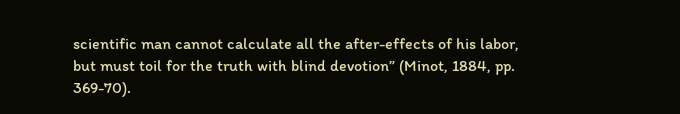scientific man cannot calculate all the after-effects of his labor, but must toil for the truth with blind devotion” (Minot, 1884, pp. 369-70).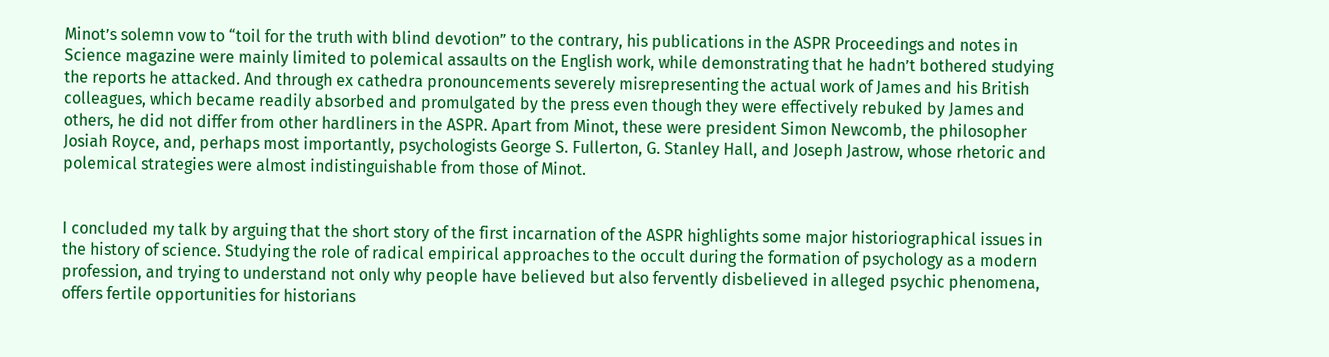Minot’s solemn vow to “toil for the truth with blind devotion” to the contrary, his publications in the ASPR Proceedings and notes in Science magazine were mainly limited to polemical assaults on the English work, while demonstrating that he hadn’t bothered studying the reports he attacked. And through ex cathedra pronouncements severely misrepresenting the actual work of James and his British colleagues, which became readily absorbed and promulgated by the press even though they were effectively rebuked by James and others, he did not differ from other hardliners in the ASPR. Apart from Minot, these were president Simon Newcomb, the philosopher Josiah Royce, and, perhaps most importantly, psychologists George S. Fullerton, G. Stanley Hall, and Joseph Jastrow, whose rhetoric and polemical strategies were almost indistinguishable from those of Minot.


I concluded my talk by arguing that the short story of the first incarnation of the ASPR highlights some major historiographical issues in the history of science. Studying the role of radical empirical approaches to the occult during the formation of psychology as a modern profession, and trying to understand not only why people have believed but also fervently disbelieved in alleged psychic phenomena, offers fertile opportunities for historians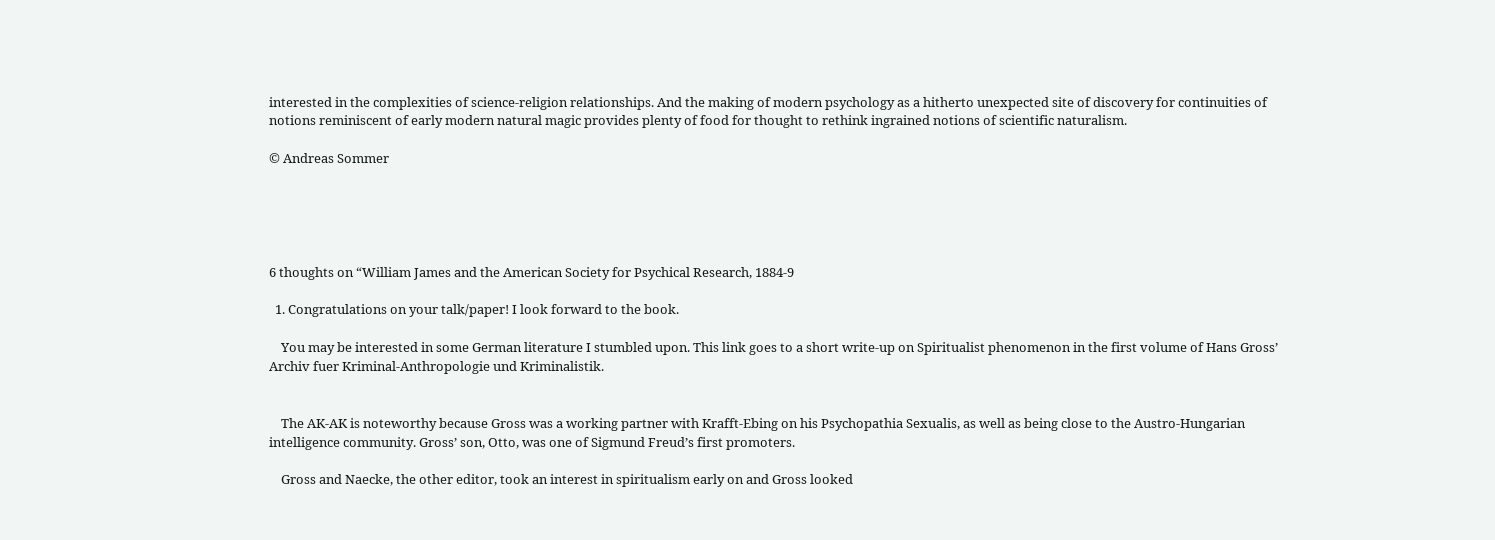interested in the complexities of science-religion relationships. And the making of modern psychology as a hitherto unexpected site of discovery for continuities of notions reminiscent of early modern natural magic provides plenty of food for thought to rethink ingrained notions of scientific naturalism.

© Andreas Sommer





6 thoughts on “William James and the American Society for Psychical Research, 1884-9

  1. Congratulations on your talk/paper! I look forward to the book.

    You may be interested in some German literature I stumbled upon. This link goes to a short write-up on Spiritualist phenomenon in the first volume of Hans Gross’ Archiv fuer Kriminal-Anthropologie und Kriminalistik.


    The AK-AK is noteworthy because Gross was a working partner with Krafft-Ebing on his Psychopathia Sexualis, as well as being close to the Austro-Hungarian intelligence community. Gross’ son, Otto, was one of Sigmund Freud’s first promoters.

    Gross and Naecke, the other editor, took an interest in spiritualism early on and Gross looked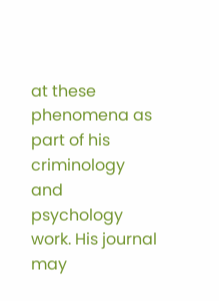at these phenomena as part of his criminology and psychology work. His journal may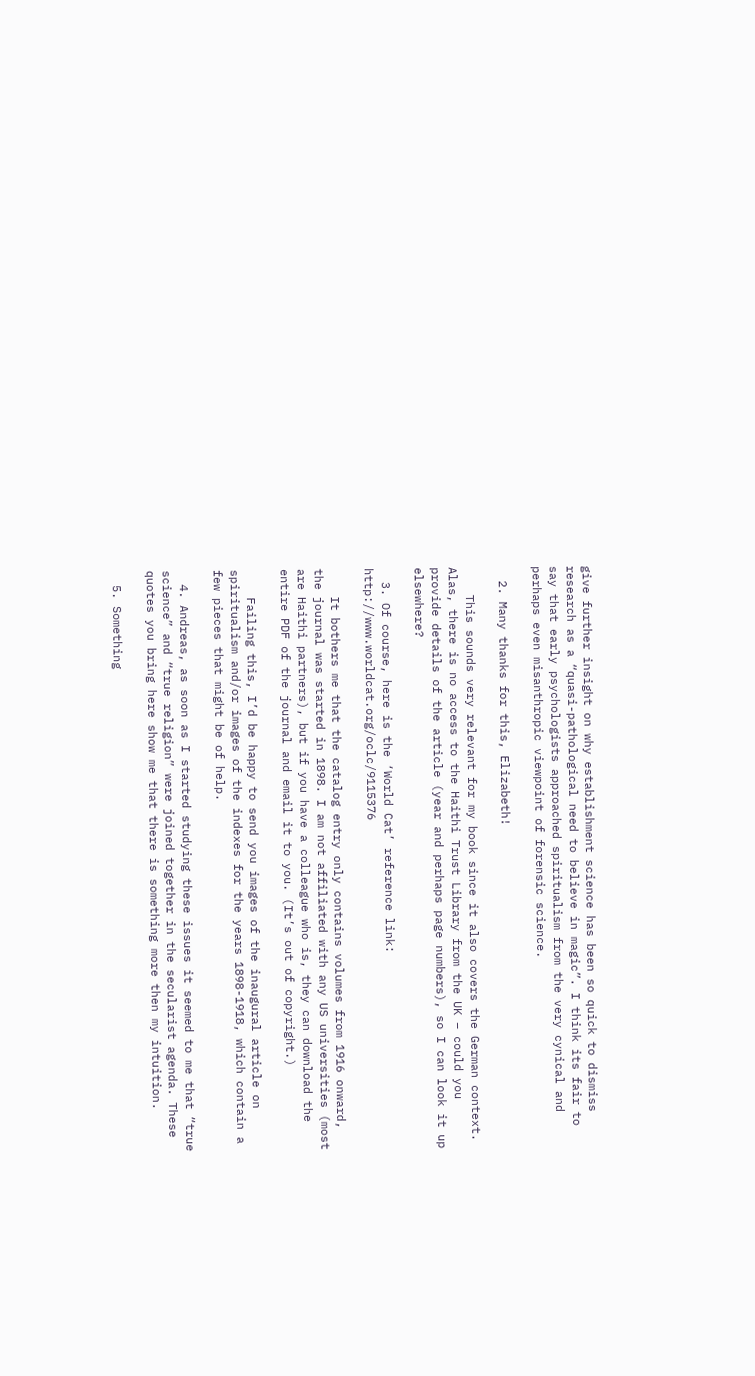give further insight on why establishment science has been so quick to dismiss research as a “quasi-pathological need to believe in magic”. I think its fair to say that early psychologists approached spiritualism from the very cynical and perhaps even misanthropic viewpoint of forensic science.

  2. Many thanks for this, Elizabeth!

    This sounds very relevant for my book since it also covers the German context. Alas, there is no access to the Haithi Trust Library from the UK – could you provide details of the article (year and perhaps page numbers), so I can look it up elsewhere?

  3. Of course, here is the ‘World Cat’ reference link: http://www.worldcat.org/oclc/9115376

    It bothers me that the catalog entry only contains volumes from 1916 onward, the journal was started in 1898. I am not affiliated with any US universities (most are Haithi partners), but if you have a colleague who is, they can download the entire PDF of the journal and email it to you. (It’s out of copyright.)

    Failing this, I’d be happy to send you images of the inaugural article on spiritualism and/or images of the indexes for the years 1898-1918, which contain a few pieces that might be of help.

  4. Andreas, as soon as I started studying these issues it seemed to me that “true science” and “true religion” were joined together in the secularist agenda. These quotes you bring here show me that there is something more then my intuition.

  5. Something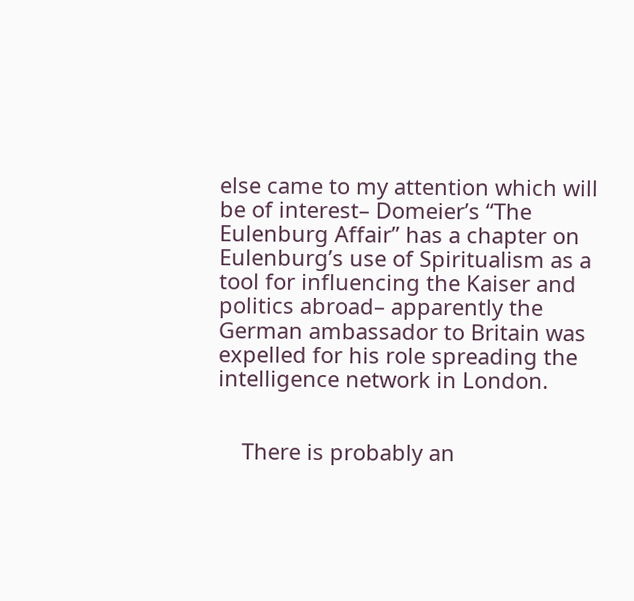else came to my attention which will be of interest– Domeier’s “The Eulenburg Affair” has a chapter on Eulenburg’s use of Spiritualism as a tool for influencing the Kaiser and politics abroad– apparently the German ambassador to Britain was expelled for his role spreading the intelligence network in London.


    There is probably an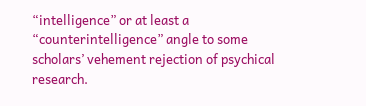“intelligence” or at least a “counterintelligence” angle to some scholars’ vehement rejection of psychical research.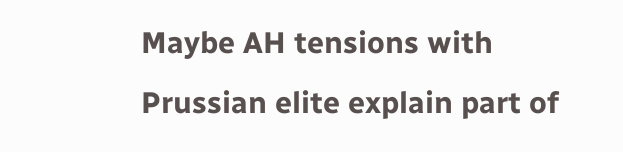Maybe AH tensions with Prussian elite explain part of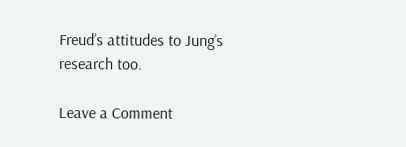Freud’s attitudes to Jung’s research too.

Leave a Comment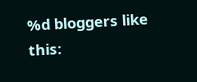%d bloggers like this: